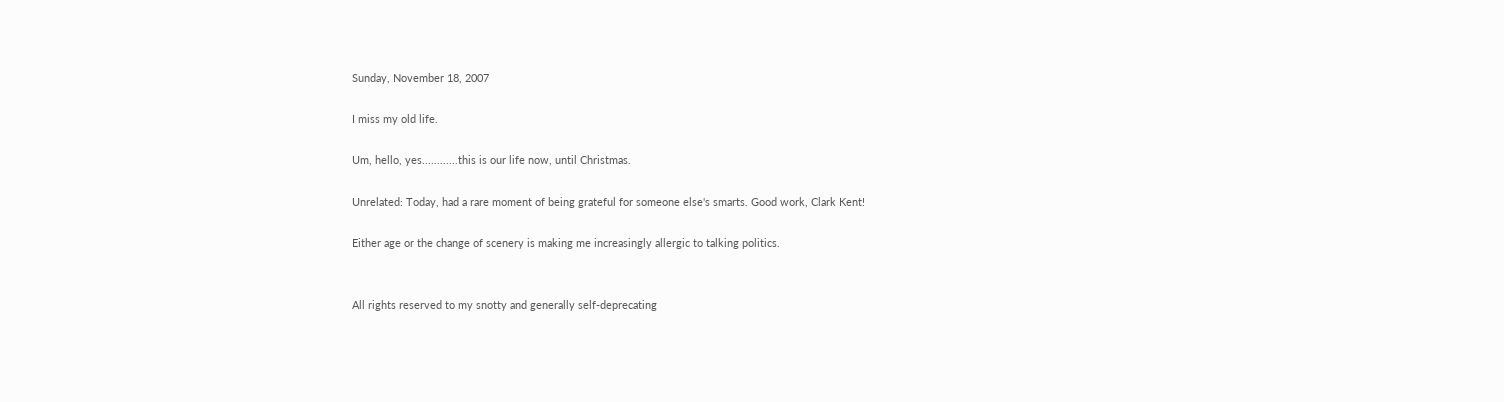Sunday, November 18, 2007

I miss my old life.

Um, hello, yes............this is our life now, until Christmas.

Unrelated: Today, had a rare moment of being grateful for someone else's smarts. Good work, Clark Kent!

Either age or the change of scenery is making me increasingly allergic to talking politics.


All rights reserved to my snotty and generally self-deprecating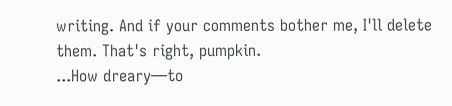writing. And if your comments bother me, I'll delete them. That's right, pumpkin.
...How dreary—to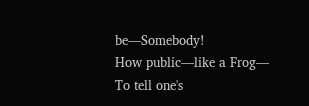be—Somebody!
How public—like a Frog—
To tell one's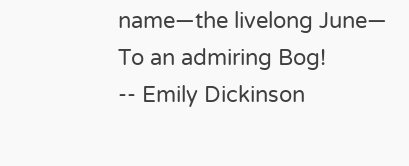name—the livelong June—
To an admiring Bog!
-- Emily Dickinson